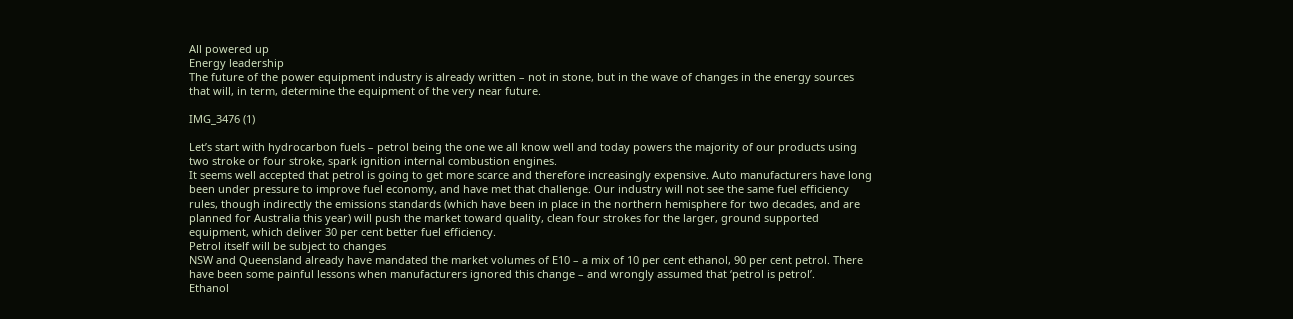All powered up
Energy leadership
The future of the power equipment industry is already written – not in stone, but in the wave of changes in the energy sources that will, in term, determine the equipment of the very near future.

IMG_3476 (1)

Let’s start with hydrocarbon fuels – petrol being the one we all know well and today powers the majority of our products using two stroke or four stroke, spark ignition internal combustion engines.
It seems well accepted that petrol is going to get more scarce and therefore increasingly expensive. Auto manufacturers have long been under pressure to improve fuel economy, and have met that challenge. Our industry will not see the same fuel efficiency rules, though indirectly the emissions standards (which have been in place in the northern hemisphere for two decades, and are planned for Australia this year) will push the market toward quality, clean four strokes for the larger, ground supported equipment, which deliver 30 per cent better fuel efficiency.
Petrol itself will be subject to changes
NSW and Queensland already have mandated the market volumes of E10 – a mix of 10 per cent ethanol, 90 per cent petrol. There have been some painful lessons when manufacturers ignored this change – and wrongly assumed that ‘petrol is petrol’.
Ethanol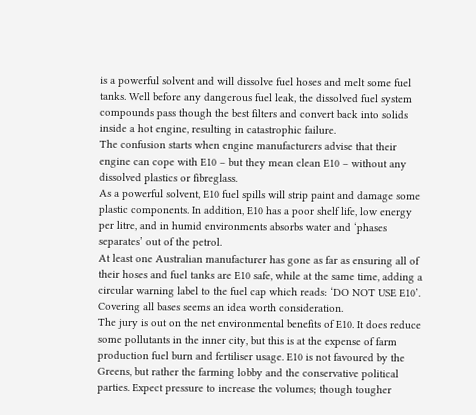is a powerful solvent and will dissolve fuel hoses and melt some fuel tanks. Well before any dangerous fuel leak, the dissolved fuel system compounds pass though the best filters and convert back into solids inside a hot engine, resulting in catastrophic failure.
The confusion starts when engine manufacturers advise that their engine can cope with E10 – but they mean clean E10 – without any dissolved plastics or fibreglass.
As a powerful solvent, E10 fuel spills will strip paint and damage some plastic components. In addition, E10 has a poor shelf life, low energy per litre, and in humid environments absorbs water and ‘phases separates’ out of the petrol.
At least one Australian manufacturer has gone as far as ensuring all of their hoses and fuel tanks are E10 safe, while at the same time, adding a circular warning label to the fuel cap which reads: ‘DO NOT USE E10’. Covering all bases seems an idea worth consideration.
The jury is out on the net environmental benefits of E10. It does reduce some pollutants in the inner city, but this is at the expense of farm production fuel burn and fertiliser usage. E10 is not favoured by the Greens, but rather the farming lobby and the conservative political parties. Expect pressure to increase the volumes; though tougher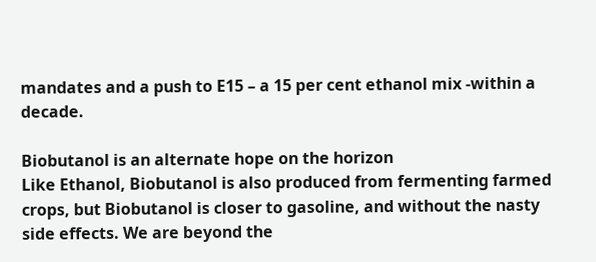mandates and a push to E15 – a 15 per cent ethanol mix -within a decade.

Biobutanol is an alternate hope on the horizon
Like Ethanol, Biobutanol is also produced from fermenting farmed crops, but Biobutanol is closer to gasoline, and without the nasty side effects. We are beyond the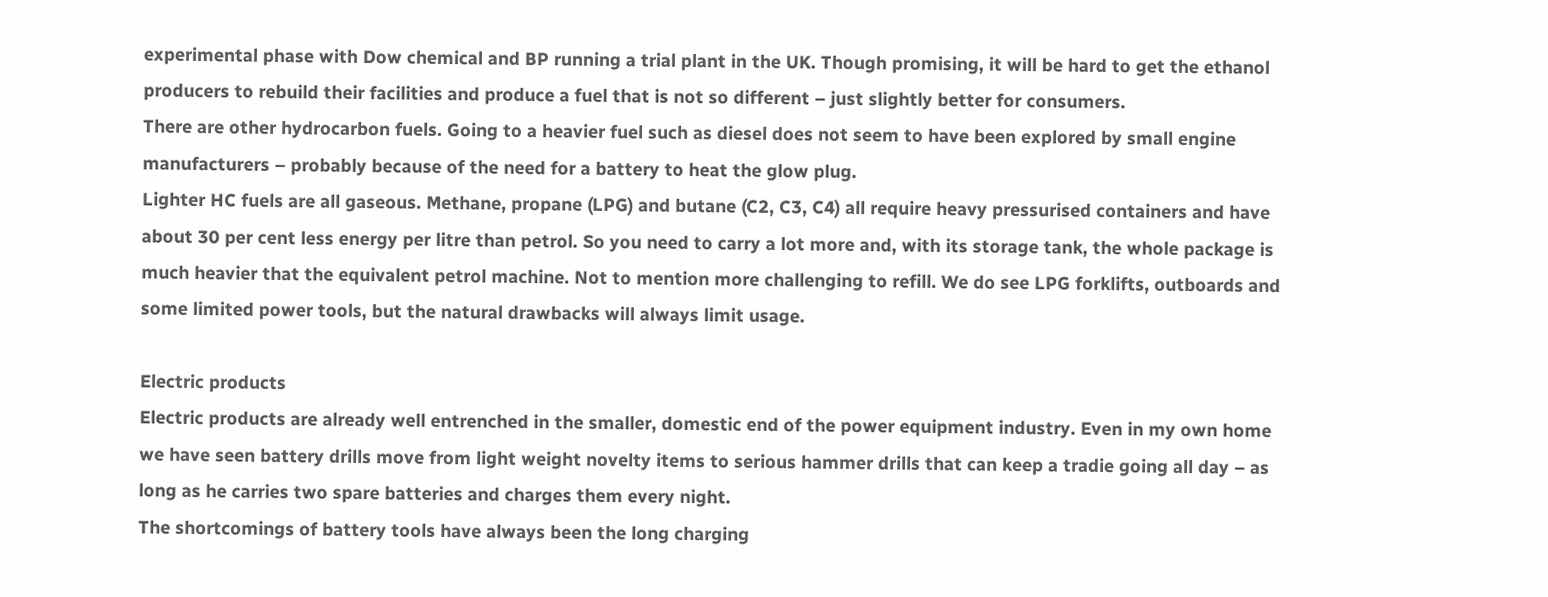experimental phase with Dow chemical and BP running a trial plant in the UK. Though promising, it will be hard to get the ethanol producers to rebuild their facilities and produce a fuel that is not so different – just slightly better for consumers.
There are other hydrocarbon fuels. Going to a heavier fuel such as diesel does not seem to have been explored by small engine manufacturers – probably because of the need for a battery to heat the glow plug.
Lighter HC fuels are all gaseous. Methane, propane (LPG) and butane (C2, C3, C4) all require heavy pressurised containers and have about 30 per cent less energy per litre than petrol. So you need to carry a lot more and, with its storage tank, the whole package is much heavier that the equivalent petrol machine. Not to mention more challenging to refill. We do see LPG forklifts, outboards and some limited power tools, but the natural drawbacks will always limit usage.

Electric products
Electric products are already well entrenched in the smaller, domestic end of the power equipment industry. Even in my own home we have seen battery drills move from light weight novelty items to serious hammer drills that can keep a tradie going all day – as long as he carries two spare batteries and charges them every night.
The shortcomings of battery tools have always been the long charging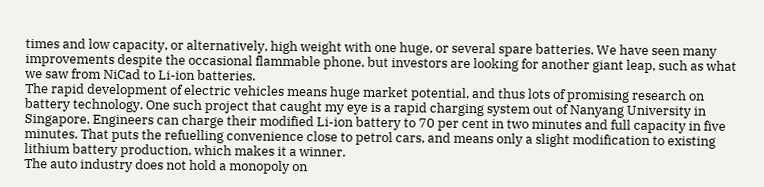times and low capacity, or alternatively, high weight with one huge, or several spare batteries. We have seen many improvements despite the occasional flammable phone, but investors are looking for another giant leap, such as what we saw from NiCad to Li-ion batteries.
The rapid development of electric vehicles means huge market potential, and thus lots of promising research on battery technology. One such project that caught my eye is a rapid charging system out of Nanyang University in Singapore. Engineers can charge their modified Li-ion battery to 70 per cent in two minutes and full capacity in five minutes. That puts the refuelling convenience close to petrol cars, and means only a slight modification to existing lithium battery production, which makes it a winner.
The auto industry does not hold a monopoly on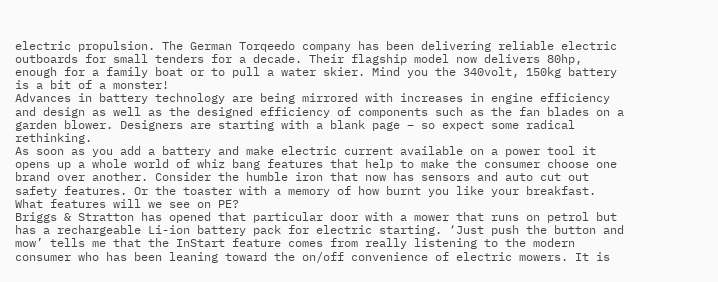electric propulsion. The German Torqeedo company has been delivering reliable electric outboards for small tenders for a decade. Their flagship model now delivers 80hp, enough for a family boat or to pull a water skier. Mind you the 340volt, 150kg battery is a bit of a monster!
Advances in battery technology are being mirrored with increases in engine efficiency and design as well as the designed efficiency of components such as the fan blades on a garden blower. Designers are starting with a blank page – so expect some radical rethinking.
As soon as you add a battery and make electric current available on a power tool it opens up a whole world of whiz bang features that help to make the consumer choose one brand over another. Consider the humble iron that now has sensors and auto cut out safety features. Or the toaster with a memory of how burnt you like your breakfast. What features will we see on PE?
Briggs & Stratton has opened that particular door with a mower that runs on petrol but has a rechargeable Li-ion battery pack for electric starting. ‘Just push the button and mow’ tells me that the InStart feature comes from really listening to the modern consumer who has been leaning toward the on/off convenience of electric mowers. It is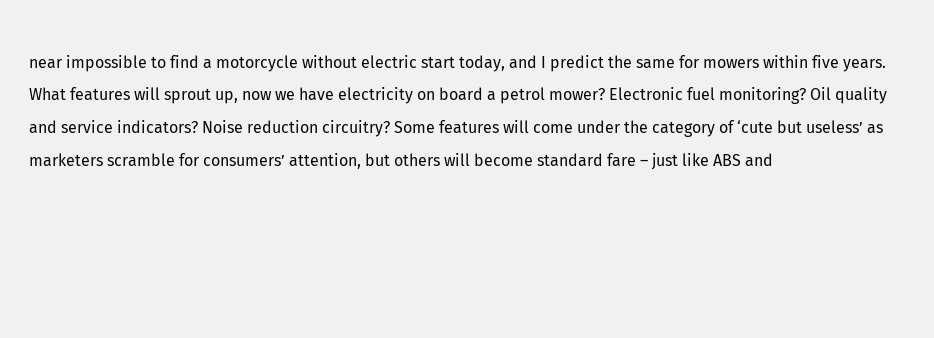near impossible to find a motorcycle without electric start today, and I predict the same for mowers within five years.
What features will sprout up, now we have electricity on board a petrol mower? Electronic fuel monitoring? Oil quality and service indicators? Noise reduction circuitry? Some features will come under the category of ‘cute but useless’ as marketers scramble for consumers’ attention, but others will become standard fare – just like ABS and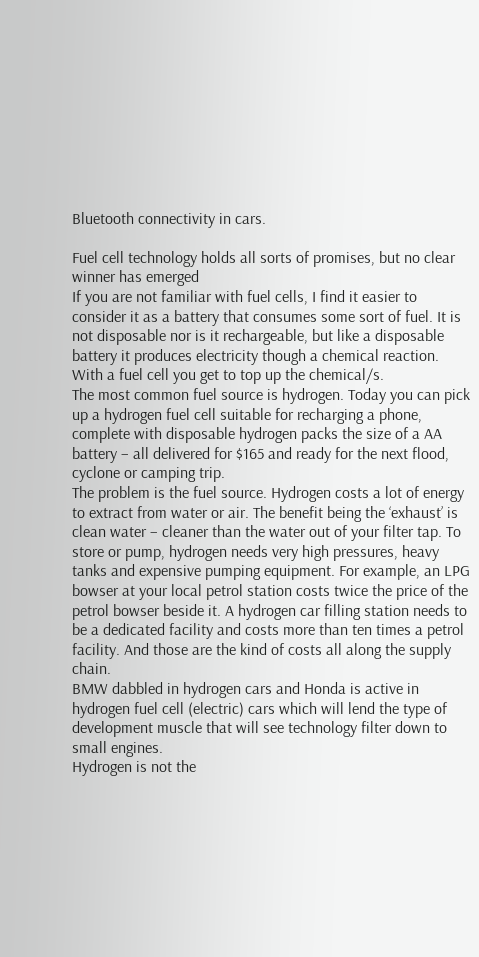Bluetooth connectivity in cars.

Fuel cell technology holds all sorts of promises, but no clear winner has emerged
If you are not familiar with fuel cells, I find it easier to consider it as a battery that consumes some sort of fuel. It is not disposable nor is it rechargeable, but like a disposable battery it produces electricity though a chemical reaction. With a fuel cell you get to top up the chemical/s.
The most common fuel source is hydrogen. Today you can pick up a hydrogen fuel cell suitable for recharging a phone, complete with disposable hydrogen packs the size of a AA battery – all delivered for $165 and ready for the next flood, cyclone or camping trip.
The problem is the fuel source. Hydrogen costs a lot of energy to extract from water or air. The benefit being the ‘exhaust’ is clean water – cleaner than the water out of your filter tap. To store or pump, hydrogen needs very high pressures, heavy tanks and expensive pumping equipment. For example, an LPG bowser at your local petrol station costs twice the price of the petrol bowser beside it. A hydrogen car filling station needs to be a dedicated facility and costs more than ten times a petrol facility. And those are the kind of costs all along the supply chain.
BMW dabbled in hydrogen cars and Honda is active in hydrogen fuel cell (electric) cars which will lend the type of development muscle that will see technology filter down to small engines.
Hydrogen is not the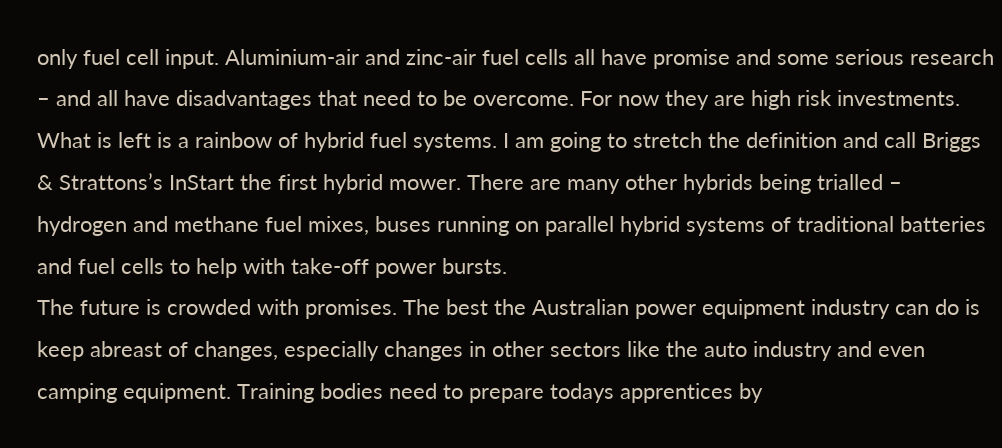only fuel cell input. Aluminium-air and zinc-air fuel cells all have promise and some serious research – and all have disadvantages that need to be overcome. For now they are high risk investments.
What is left is a rainbow of hybrid fuel systems. I am going to stretch the definition and call Briggs & Strattons’s InStart the first hybrid mower. There are many other hybrids being trialled – hydrogen and methane fuel mixes, buses running on parallel hybrid systems of traditional batteries and fuel cells to help with take-off power bursts.
The future is crowded with promises. The best the Australian power equipment industry can do is keep abreast of changes, especially changes in other sectors like the auto industry and even camping equipment. Training bodies need to prepare todays apprentices by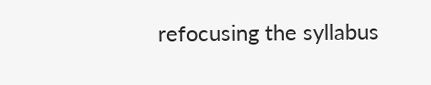refocusing the syllabus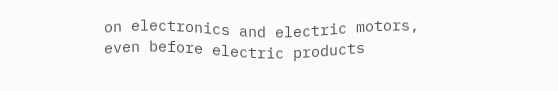on electronics and electric motors, even before electric products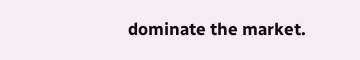dominate the market.